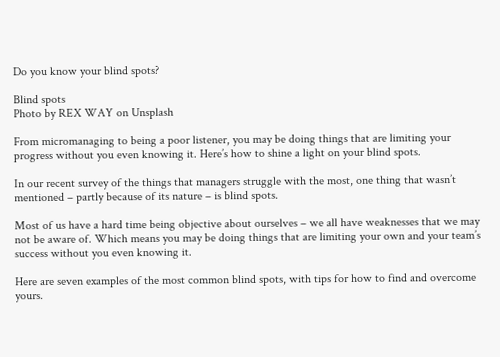Do you know your blind spots?

Blind spots
Photo by REX WAY on Unsplash

From micromanaging to being a poor listener, you may be doing things that are limiting your progress without you even knowing it. Here’s how to shine a light on your blind spots.

In our recent survey of the things that managers struggle with the most, one thing that wasn’t mentioned – partly because of its nature – is blind spots.

Most of us have a hard time being objective about ourselves – we all have weaknesses that we may not be aware of. Which means you may be doing things that are limiting your own and your team’s success without you even knowing it.

Here are seven examples of the most common blind spots, with tips for how to find and overcome yours.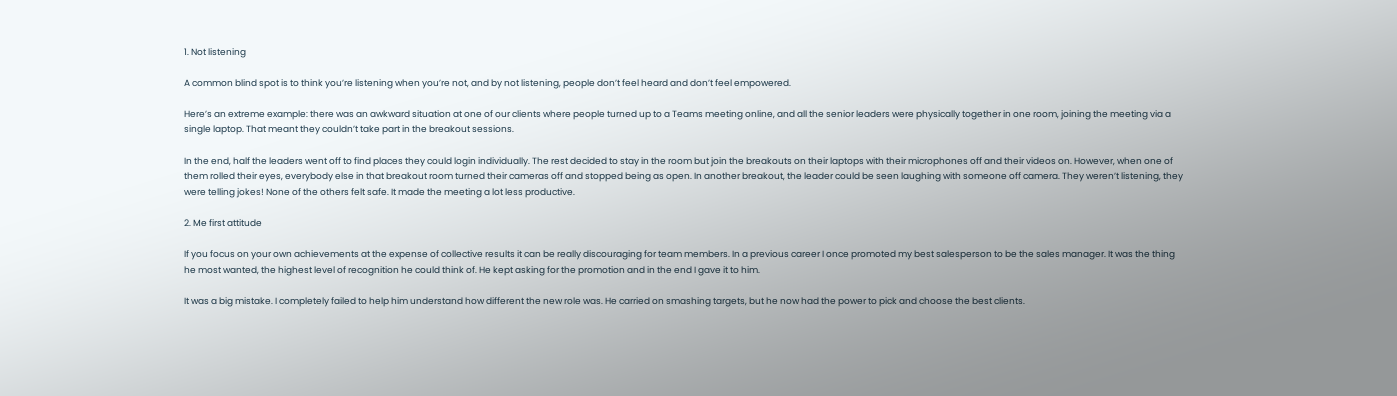1. Not listening

A common blind spot is to think you’re listening when you’re not, and by not listening, people don’t feel heard and don’t feel empowered.

Here’s an extreme example: there was an awkward situation at one of our clients where people turned up to a Teams meeting online, and all the senior leaders were physically together in one room, joining the meeting via a single laptop. That meant they couldn’t take part in the breakout sessions.

In the end, half the leaders went off to find places they could login individually. The rest decided to stay in the room but join the breakouts on their laptops with their microphones off and their videos on. However, when one of them rolled their eyes, everybody else in that breakout room turned their cameras off and stopped being as open. In another breakout, the leader could be seen laughing with someone off camera. They weren’t listening, they were telling jokes! None of the others felt safe. It made the meeting a lot less productive.

2. Me first attitude

If you focus on your own achievements at the expense of collective results it can be really discouraging for team members. In a previous career I once promoted my best salesperson to be the sales manager. It was the thing he most wanted, the highest level of recognition he could think of. He kept asking for the promotion and in the end I gave it to him.

It was a big mistake. I completely failed to help him understand how different the new role was. He carried on smashing targets, but he now had the power to pick and choose the best clients.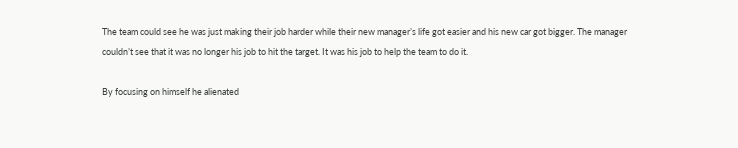The team could see he was just making their job harder while their new manager’s life got easier and his new car got bigger. The manager couldn’t see that it was no longer his job to hit the target. It was his job to help the team to do it.

By focusing on himself he alienated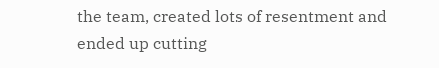the team, created lots of resentment and ended up cutting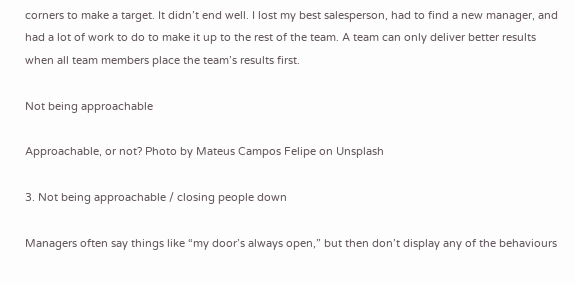corners to make a target. It didn’t end well. I lost my best salesperson, had to find a new manager, and had a lot of work to do to make it up to the rest of the team. A team can only deliver better results when all team members place the team’s results first.

Not being approachable

Approachable, or not? Photo by Mateus Campos Felipe on Unsplash

3. Not being approachable / closing people down

Managers often say things like “my door’s always open,” but then don’t display any of the behaviours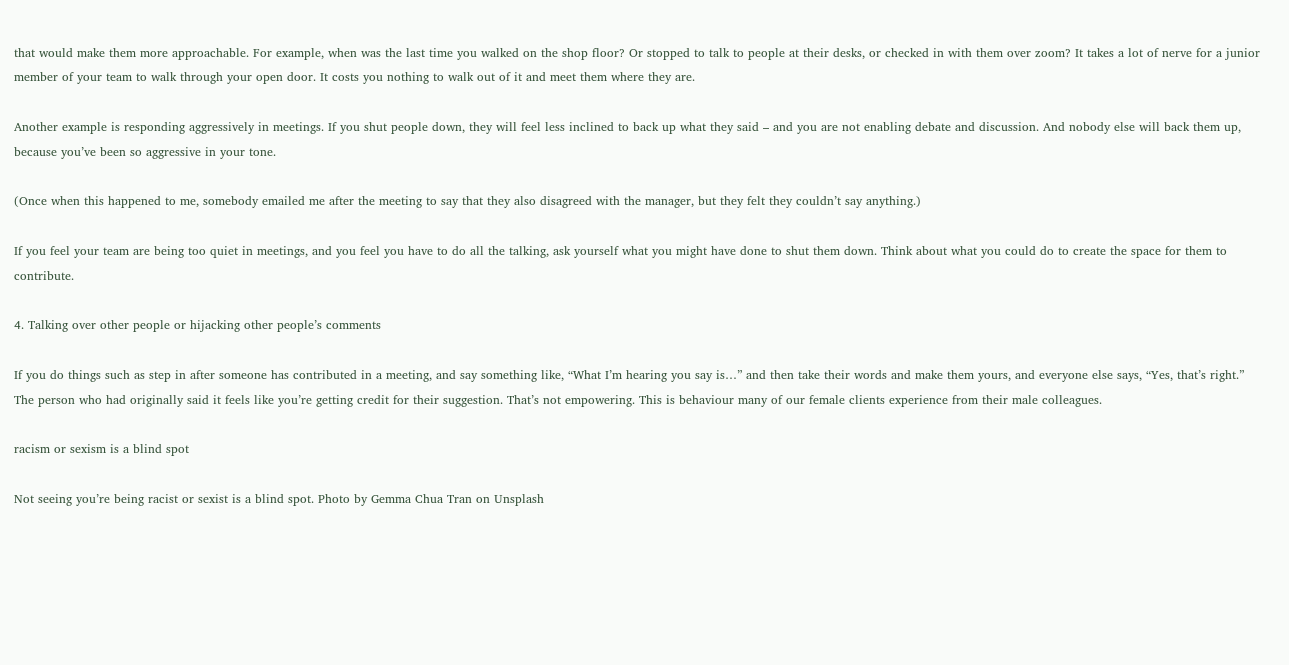that would make them more approachable. For example, when was the last time you walked on the shop floor? Or stopped to talk to people at their desks, or checked in with them over zoom? It takes a lot of nerve for a junior member of your team to walk through your open door. It costs you nothing to walk out of it and meet them where they are.

Another example is responding aggressively in meetings. If you shut people down, they will feel less inclined to back up what they said – and you are not enabling debate and discussion. And nobody else will back them up, because you’ve been so aggressive in your tone.

(Once when this happened to me, somebody emailed me after the meeting to say that they also disagreed with the manager, but they felt they couldn’t say anything.)

If you feel your team are being too quiet in meetings, and you feel you have to do all the talking, ask yourself what you might have done to shut them down. Think about what you could do to create the space for them to contribute.

4. Talking over other people or hijacking other people’s comments

If you do things such as step in after someone has contributed in a meeting, and say something like, “What I’m hearing you say is…” and then take their words and make them yours, and everyone else says, “Yes, that’s right.” The person who had originally said it feels like you’re getting credit for their suggestion. That’s not empowering. This is behaviour many of our female clients experience from their male colleagues.

racism or sexism is a blind spot

Not seeing you’re being racist or sexist is a blind spot. Photo by Gemma Chua Tran on Unsplash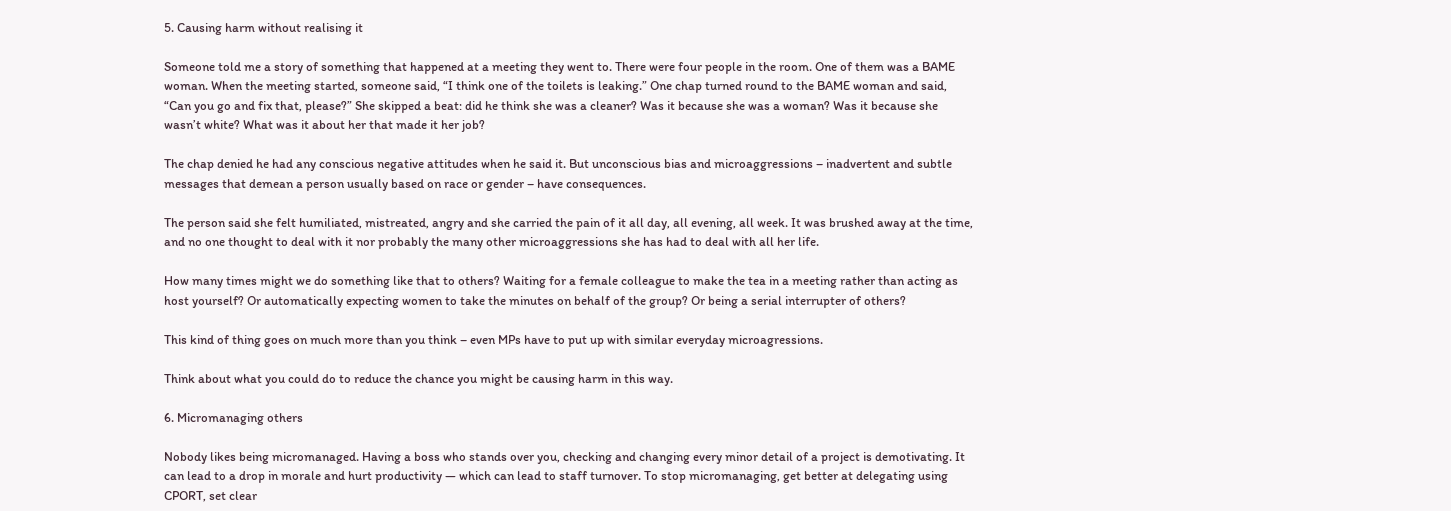5. Causing harm without realising it

Someone told me a story of something that happened at a meeting they went to. There were four people in the room. One of them was a BAME woman. When the meeting started, someone said, “I think one of the toilets is leaking.” One chap turned round to the BAME woman and said, “Can you go and fix that, please?” She skipped a beat: did he think she was a cleaner? Was it because she was a woman? Was it because she wasn’t white? What was it about her that made it her job?

The chap denied he had any conscious negative attitudes when he said it. But unconscious bias and microaggressions – inadvertent and subtle messages that demean a person usually based on race or gender – have consequences.

The person said she felt humiliated, mistreated, angry and she carried the pain of it all day, all evening, all week. It was brushed away at the time, and no one thought to deal with it nor probably the many other microaggressions she has had to deal with all her life.

How many times might we do something like that to others? Waiting for a female colleague to make the tea in a meeting rather than acting as host yourself? Or automatically expecting women to take the minutes on behalf of the group? Or being a serial interrupter of others?

This kind of thing goes on much more than you think – even MPs have to put up with similar everyday microagressions.

Think about what you could do to reduce the chance you might be causing harm in this way.

6. Micromanaging others

Nobody likes being micromanaged. Having a boss who stands over you, checking and changing every minor detail of a project is demotivating. It can lead to a drop in morale and hurt productivity — which can lead to staff turnover. To stop micromanaging, get better at delegating using CPORT, set clear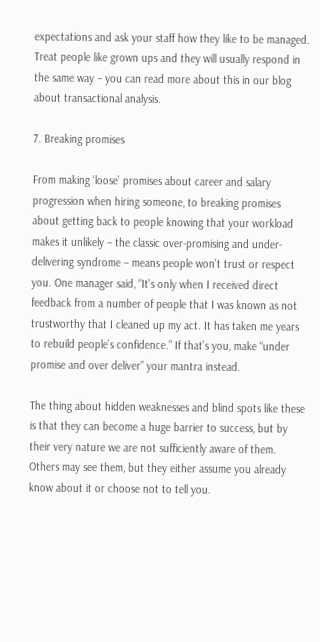expectations and ask your staff how they like to be managed. Treat people like grown ups and they will usually respond in the same way – you can read more about this in our blog about transactional analysis.

7. Breaking promises

From making ‘loose’ promises about career and salary progression when hiring someone, to breaking promises about getting back to people knowing that your workload makes it unlikely – the classic over-promising and under-delivering syndrome – means people won’t trust or respect you. One manager said, “It’s only when I received direct feedback from a number of people that I was known as not trustworthy that I cleaned up my act. It has taken me years to rebuild people’s confidence.” If that’s you, make “under promise and over deliver” your mantra instead.

The thing about hidden weaknesses and blind spots like these is that they can become a huge barrier to success, but by their very nature we are not sufficiently aware of them. Others may see them, but they either assume you already know about it or choose not to tell you.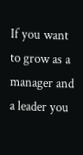If you want to grow as a manager and a leader you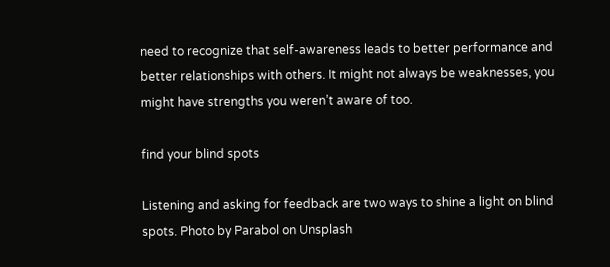need to recognize that self-awareness leads to better performance and better relationships with others. It might not always be weaknesses, you might have strengths you weren’t aware of too.

find your blind spots

Listening and asking for feedback are two ways to shine a light on blind spots. Photo by Parabol on Unsplash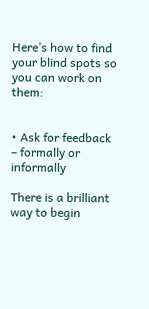Here’s how to find your blind spots so you can work on them:


• Ask for feedback – formally or informally

There is a brilliant way to begin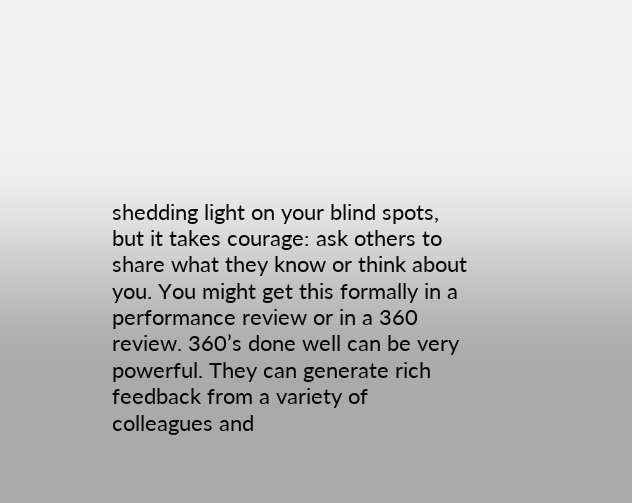shedding light on your blind spots, but it takes courage: ask others to share what they know or think about you. You might get this formally in a performance review or in a 360 review. 360’s done well can be very powerful. They can generate rich feedback from a variety of colleagues and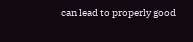can lead to properly good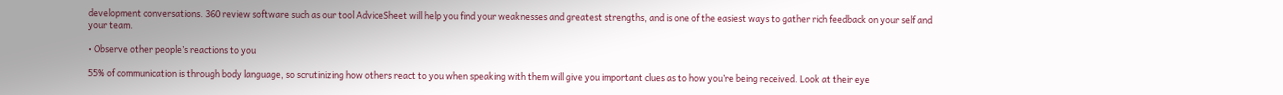development conversations. 360 review software such as our tool AdviceSheet will help you find your weaknesses and greatest strengths, and is one of the easiest ways to gather rich feedback on your self and your team.

• Observe other people’s reactions to you

55% of communication is through body language, so scrutinizing how others react to you when speaking with them will give you important clues as to how you’re being received. Look at their eye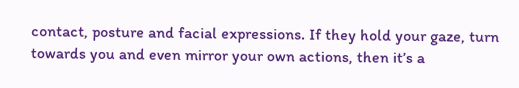contact, posture and facial expressions. If they hold your gaze, turn towards you and even mirror your own actions, then it’s a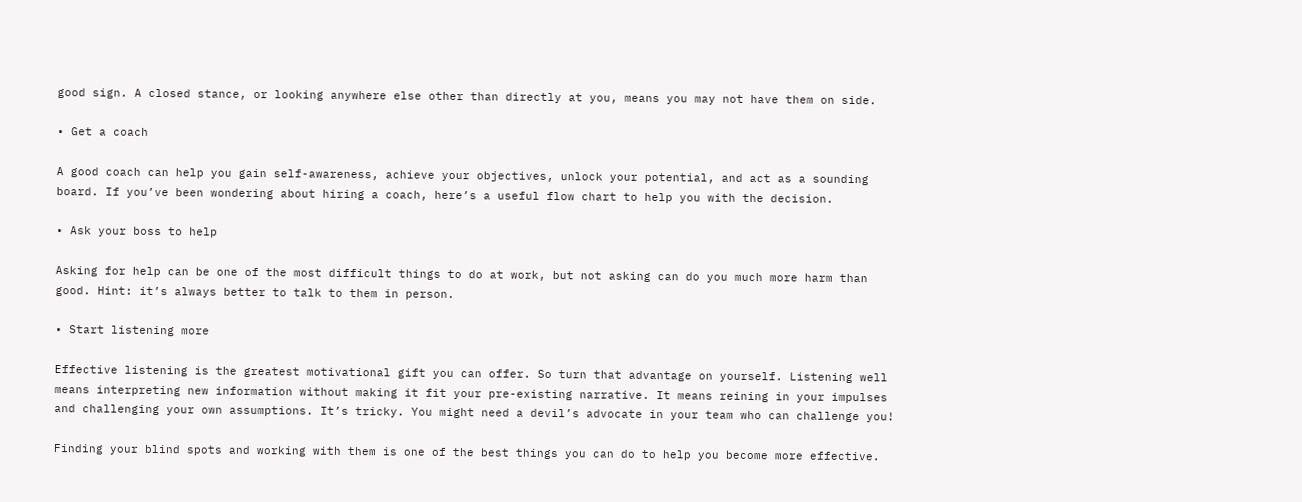good sign. A closed stance, or looking anywhere else other than directly at you, means you may not have them on side.

• Get a coach

A good coach can help you gain self-awareness, achieve your objectives, unlock your potential, and act as a sounding board. If you’ve been wondering about hiring a coach, here’s a useful flow chart to help you with the decision.

• Ask your boss to help

Asking for help can be one of the most difficult things to do at work, but not asking can do you much more harm than good. Hint: it’s always better to talk to them in person.

• Start listening more

Effective listening is the greatest motivational gift you can offer. So turn that advantage on yourself. Listening well means interpreting new information without making it fit your pre-existing narrative. It means reining in your impulses and challenging your own assumptions. It’s tricky. You might need a devil’s advocate in your team who can challenge you!

Finding your blind spots and working with them is one of the best things you can do to help you become more effective.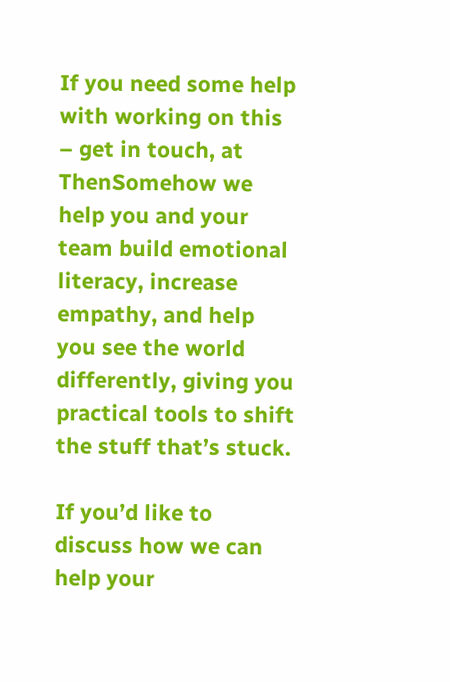If you need some help with working on this – get in touch, at ThenSomehow we help you and your team build emotional literacy, increase empathy, and help you see the world differently, giving you practical tools to shift the stuff that’s stuck.

If you’d like to discuss how we can help your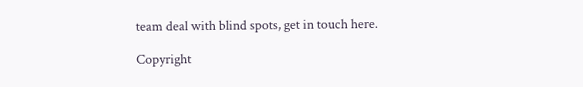team deal with blind spots, get in touch here.

Copyright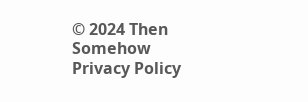© 2024 Then Somehow
Privacy Policy